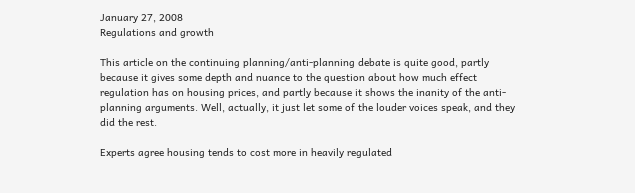January 27, 2008
Regulations and growth

This article on the continuing planning/anti-planning debate is quite good, partly because it gives some depth and nuance to the question about how much effect regulation has on housing prices, and partly because it shows the inanity of the anti-planning arguments. Well, actually, it just let some of the louder voices speak, and they did the rest.

Experts agree housing tends to cost more in heavily regulated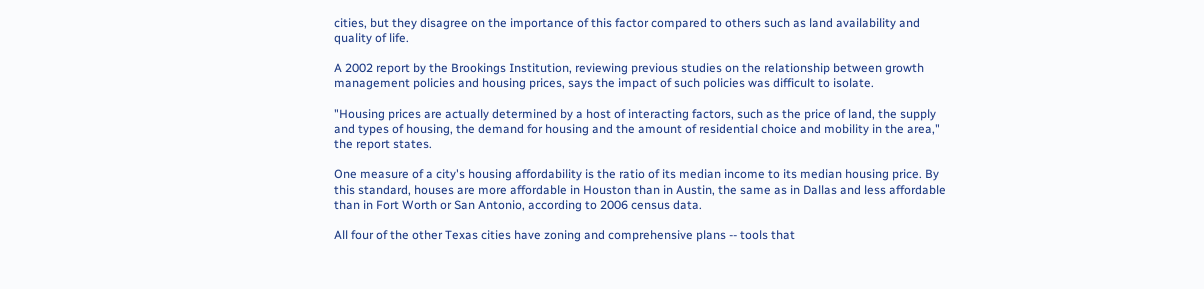cities, but they disagree on the importance of this factor compared to others such as land availability and quality of life.

A 2002 report by the Brookings Institution, reviewing previous studies on the relationship between growth management policies and housing prices, says the impact of such policies was difficult to isolate.

"Housing prices are actually determined by a host of interacting factors, such as the price of land, the supply and types of housing, the demand for housing and the amount of residential choice and mobility in the area," the report states.

One measure of a city's housing affordability is the ratio of its median income to its median housing price. By this standard, houses are more affordable in Houston than in Austin, the same as in Dallas and less affordable than in Fort Worth or San Antonio, according to 2006 census data.

All four of the other Texas cities have zoning and comprehensive plans -- tools that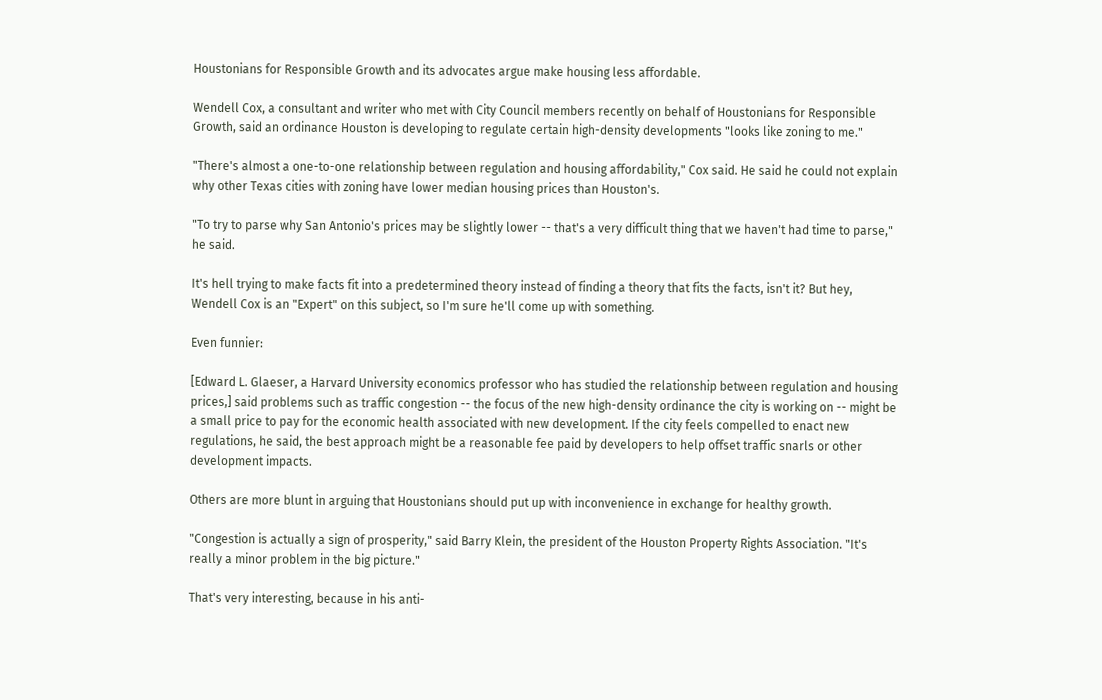Houstonians for Responsible Growth and its advocates argue make housing less affordable.

Wendell Cox, a consultant and writer who met with City Council members recently on behalf of Houstonians for Responsible Growth, said an ordinance Houston is developing to regulate certain high-density developments "looks like zoning to me."

"There's almost a one-to-one relationship between regulation and housing affordability," Cox said. He said he could not explain why other Texas cities with zoning have lower median housing prices than Houston's.

"To try to parse why San Antonio's prices may be slightly lower -- that's a very difficult thing that we haven't had time to parse," he said.

It's hell trying to make facts fit into a predetermined theory instead of finding a theory that fits the facts, isn't it? But hey, Wendell Cox is an "Expert" on this subject, so I'm sure he'll come up with something.

Even funnier:

[Edward L. Glaeser, a Harvard University economics professor who has studied the relationship between regulation and housing prices,] said problems such as traffic congestion -- the focus of the new high-density ordinance the city is working on -- might be a small price to pay for the economic health associated with new development. If the city feels compelled to enact new regulations, he said, the best approach might be a reasonable fee paid by developers to help offset traffic snarls or other development impacts.

Others are more blunt in arguing that Houstonians should put up with inconvenience in exchange for healthy growth.

"Congestion is actually a sign of prosperity," said Barry Klein, the president of the Houston Property Rights Association. "It's really a minor problem in the big picture."

That's very interesting, because in his anti-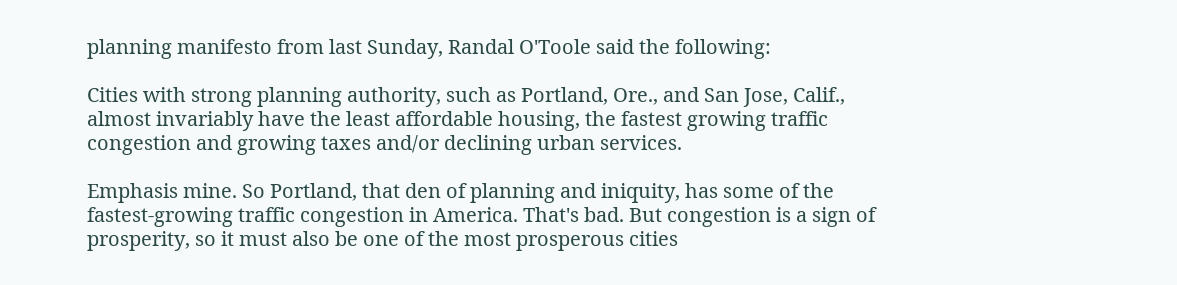planning manifesto from last Sunday, Randal O'Toole said the following:

Cities with strong planning authority, such as Portland, Ore., and San Jose, Calif., almost invariably have the least affordable housing, the fastest growing traffic congestion and growing taxes and/or declining urban services.

Emphasis mine. So Portland, that den of planning and iniquity, has some of the fastest-growing traffic congestion in America. That's bad. But congestion is a sign of prosperity, so it must also be one of the most prosperous cities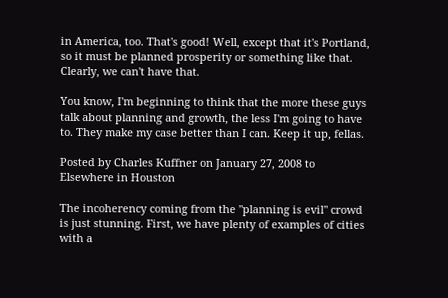in America, too. That's good! Well, except that it's Portland, so it must be planned prosperity or something like that. Clearly, we can't have that.

You know, I'm beginning to think that the more these guys talk about planning and growth, the less I'm going to have to. They make my case better than I can. Keep it up, fellas.

Posted by Charles Kuffner on January 27, 2008 to Elsewhere in Houston

The incoherency coming from the "planning is evil" crowd is just stunning. First, we have plenty of examples of cities with a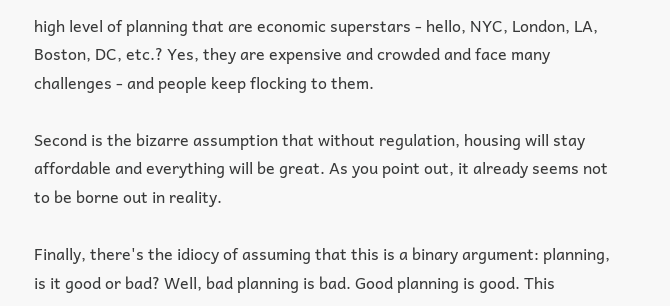high level of planning that are economic superstars - hello, NYC, London, LA, Boston, DC, etc.? Yes, they are expensive and crowded and face many challenges - and people keep flocking to them.

Second is the bizarre assumption that without regulation, housing will stay affordable and everything will be great. As you point out, it already seems not to be borne out in reality.

Finally, there's the idiocy of assuming that this is a binary argument: planning, is it good or bad? Well, bad planning is bad. Good planning is good. This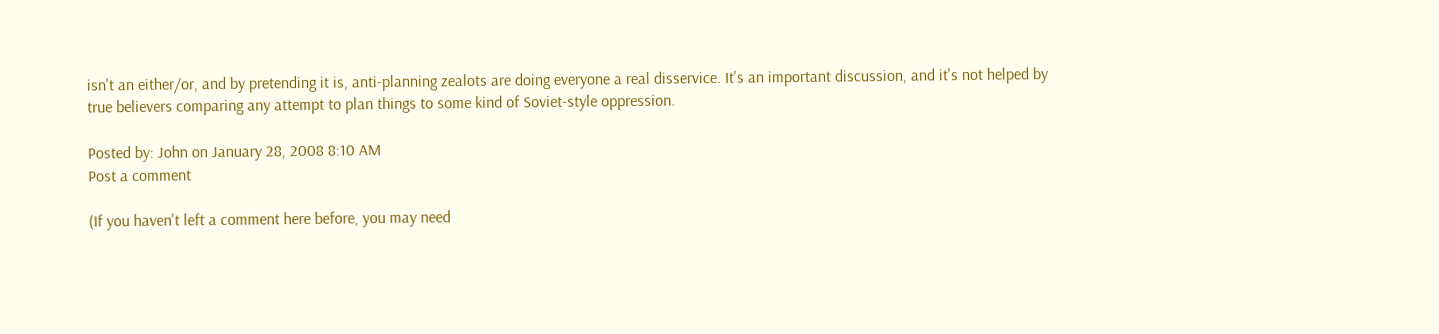isn't an either/or, and by pretending it is, anti-planning zealots are doing everyone a real disservice. It's an important discussion, and it's not helped by true believers comparing any attempt to plan things to some kind of Soviet-style oppression.

Posted by: John on January 28, 2008 8:10 AM
Post a comment

(If you haven't left a comment here before, you may need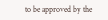to be approved by the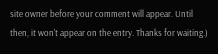site owner before your comment will appear. Until then, it won't appear on the entry. Thanks for waiting.)